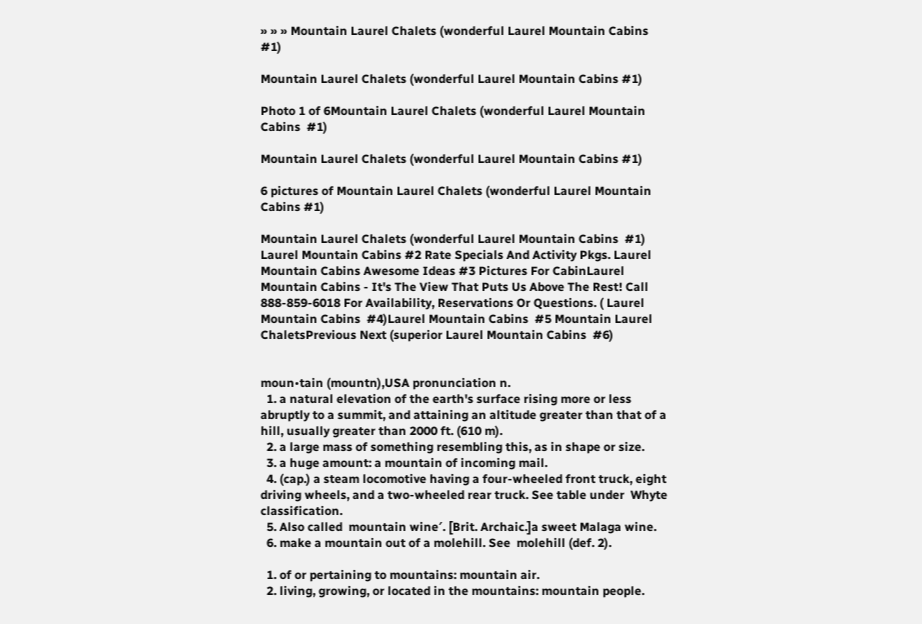» » » Mountain Laurel Chalets (wonderful Laurel Mountain Cabins #1)

Mountain Laurel Chalets (wonderful Laurel Mountain Cabins #1)

Photo 1 of 6Mountain Laurel Chalets (wonderful Laurel Mountain Cabins  #1)

Mountain Laurel Chalets (wonderful Laurel Mountain Cabins #1)

6 pictures of Mountain Laurel Chalets (wonderful Laurel Mountain Cabins #1)

Mountain Laurel Chalets (wonderful Laurel Mountain Cabins  #1) Laurel Mountain Cabins #2 Rate Specials And Activity Pkgs. Laurel Mountain Cabins Awesome Ideas #3 Pictures For CabinLaurel Mountain Cabins - It's The View That Puts Us Above The Rest! Call  888-859-6018 For Availability, Reservations Or Questions. ( Laurel Mountain Cabins  #4)Laurel Mountain Cabins  #5 Mountain Laurel ChaletsPrevious Next (superior Laurel Mountain Cabins  #6)


moun•tain (mountn),USA pronunciation n.
  1. a natural elevation of the earth's surface rising more or less abruptly to a summit, and attaining an altitude greater than that of a hill, usually greater than 2000 ft. (610 m).
  2. a large mass of something resembling this, as in shape or size.
  3. a huge amount: a mountain of incoming mail.
  4. (cap.) a steam locomotive having a four-wheeled front truck, eight driving wheels, and a two-wheeled rear truck. See table under  Whyte classification.
  5. Also called  mountain wine′. [Brit. Archaic.]a sweet Malaga wine.
  6. make a mountain out of a molehill. See  molehill (def. 2).

  1. of or pertaining to mountains: mountain air.
  2. living, growing, or located in the mountains: mountain people.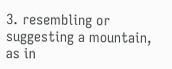3. resembling or suggesting a mountain, as in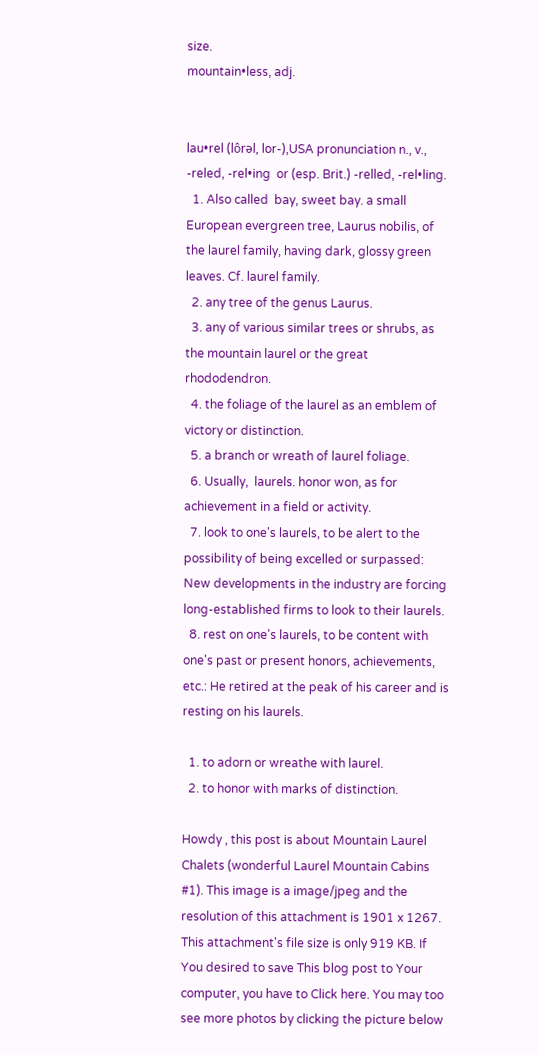size.
mountain•less, adj.


lau•rel (lôrəl, lor-),USA pronunciation n., v.,  -reled, -rel•ing  or (esp. Brit.) -relled, -rel•ling.
  1. Also called  bay, sweet bay. a small European evergreen tree, Laurus nobilis, of the laurel family, having dark, glossy green leaves. Cf. laurel family.
  2. any tree of the genus Laurus.
  3. any of various similar trees or shrubs, as the mountain laurel or the great rhododendron.
  4. the foliage of the laurel as an emblem of victory or distinction.
  5. a branch or wreath of laurel foliage.
  6. Usually,  laurels. honor won, as for achievement in a field or activity.
  7. look to one's laurels, to be alert to the possibility of being excelled or surpassed: New developments in the industry are forcing long-established firms to look to their laurels.
  8. rest on one's laurels, to be content with one's past or present honors, achievements, etc.: He retired at the peak of his career and is resting on his laurels.

  1. to adorn or wreathe with laurel.
  2. to honor with marks of distinction.

Howdy , this post is about Mountain Laurel Chalets (wonderful Laurel Mountain Cabins #1). This image is a image/jpeg and the resolution of this attachment is 1901 x 1267. This attachment's file size is only 919 KB. If You desired to save This blog post to Your computer, you have to Click here. You may too see more photos by clicking the picture below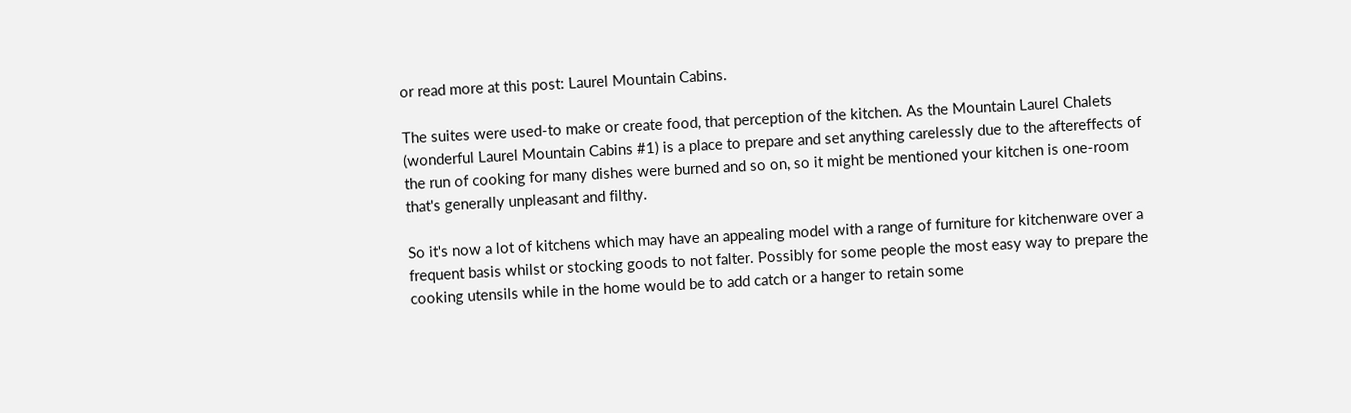or read more at this post: Laurel Mountain Cabins.

The suites were used-to make or create food, that perception of the kitchen. As the Mountain Laurel Chalets (wonderful Laurel Mountain Cabins #1) is a place to prepare and set anything carelessly due to the aftereffects of the run of cooking for many dishes were burned and so on, so it might be mentioned your kitchen is one-room that's generally unpleasant and filthy.

So it's now a lot of kitchens which may have an appealing model with a range of furniture for kitchenware over a frequent basis whilst or stocking goods to not falter. Possibly for some people the most easy way to prepare the cooking utensils while in the home would be to add catch or a hanger to retain some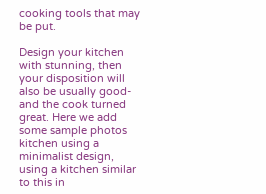cooking tools that may be put.

Design your kitchen with stunning, then your disposition will also be usually good-and the cook turned great. Here we add some sample photos kitchen using a minimalist design, using a kitchen similar to this in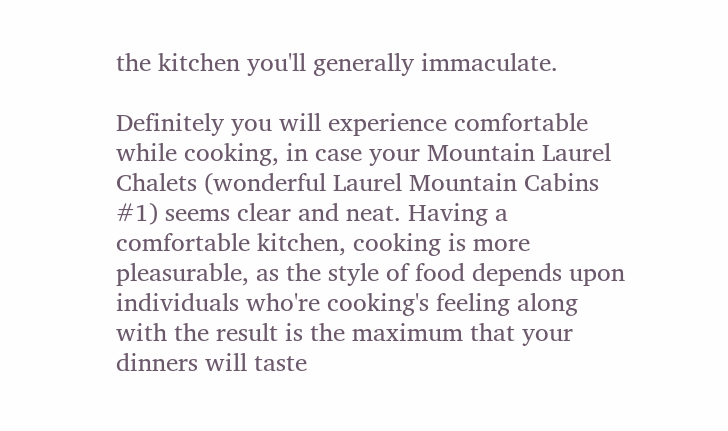the kitchen you'll generally immaculate.

Definitely you will experience comfortable while cooking, in case your Mountain Laurel Chalets (wonderful Laurel Mountain Cabins #1) seems clear and neat. Having a comfortable kitchen, cooking is more pleasurable, as the style of food depends upon individuals who're cooking's feeling along with the result is the maximum that your dinners will taste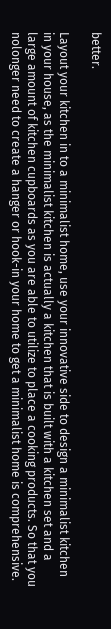better.

Layout your kitchen in to a minimalist home, use your innovative side to design a minimalist kitchen in your house, as the minimalist kitchen is actually a kitchen that is built with a kitchen set and a large amount of kitchen cupboards as you are able to utilize to place a cooking products. So that you nolonger need to create a hanger or hook-in your home to get a minimalist home is comprehensive.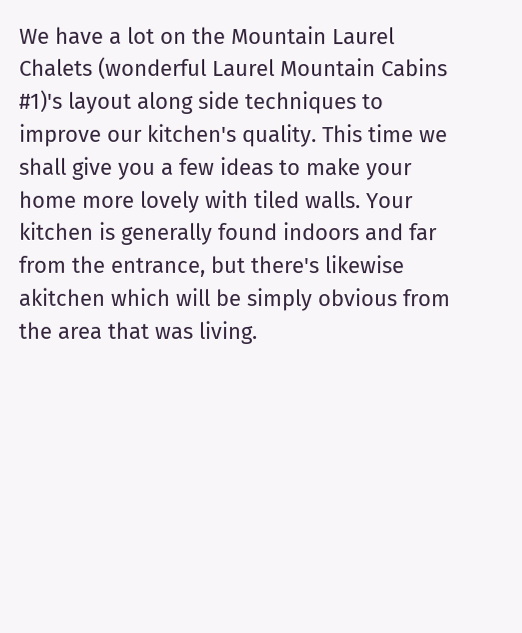We have a lot on the Mountain Laurel Chalets (wonderful Laurel Mountain Cabins #1)'s layout along side techniques to improve our kitchen's quality. This time we shall give you a few ideas to make your home more lovely with tiled walls. Your kitchen is generally found indoors and far from the entrance, but there's likewise akitchen which will be simply obvious from the area that was living.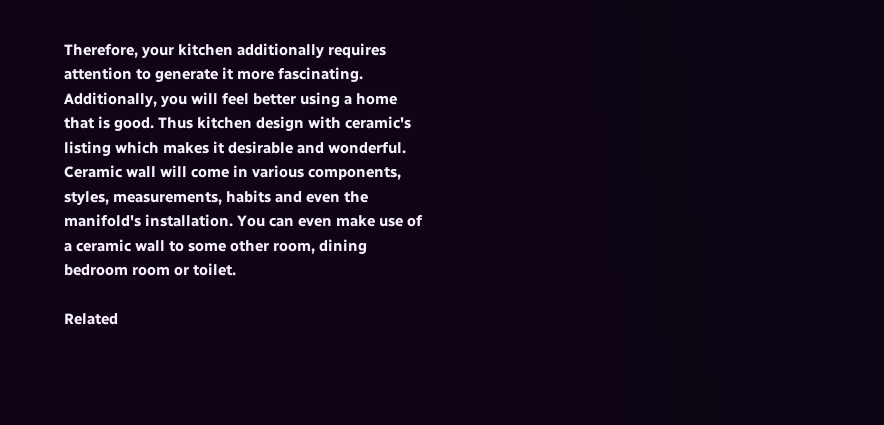Therefore, your kitchen additionally requires attention to generate it more fascinating. Additionally, you will feel better using a home that is good. Thus kitchen design with ceramic's listing which makes it desirable and wonderful. Ceramic wall will come in various components, styles, measurements, habits and even the manifold's installation. You can even make use of a ceramic wall to some other room, dining bedroom room or toilet.

Related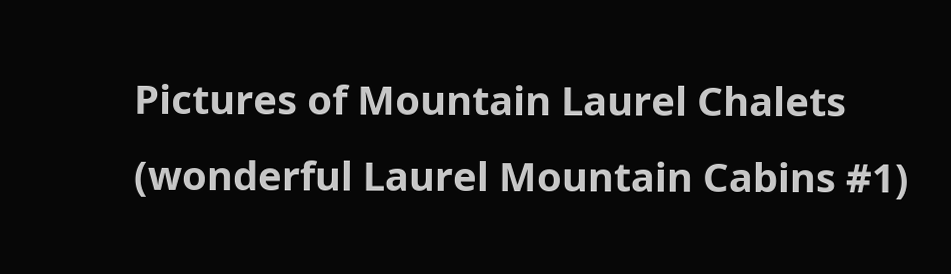Pictures of Mountain Laurel Chalets (wonderful Laurel Mountain Cabins #1)